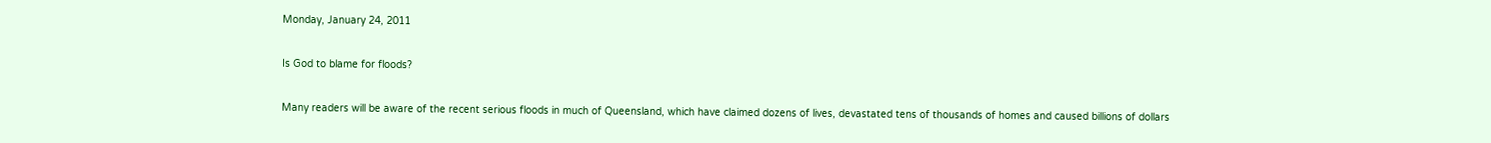Monday, January 24, 2011

Is God to blame for floods?

Many readers will be aware of the recent serious floods in much of Queensland, which have claimed dozens of lives, devastated tens of thousands of homes and caused billions of dollars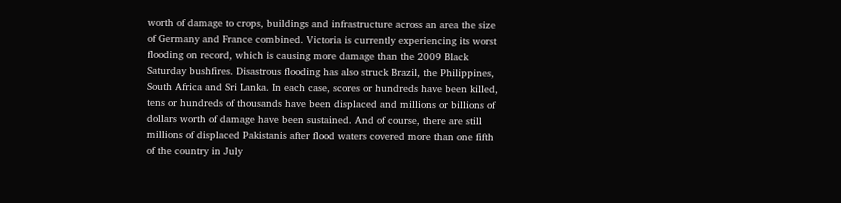worth of damage to crops, buildings and infrastructure across an area the size of Germany and France combined. Victoria is currently experiencing its worst flooding on record, which is causing more damage than the 2009 Black Saturday bushfires. Disastrous flooding has also struck Brazil, the Philippines, South Africa and Sri Lanka. In each case, scores or hundreds have been killed, tens or hundreds of thousands have been displaced and millions or billions of dollars worth of damage have been sustained. And of course, there are still millions of displaced Pakistanis after flood waters covered more than one fifth of the country in July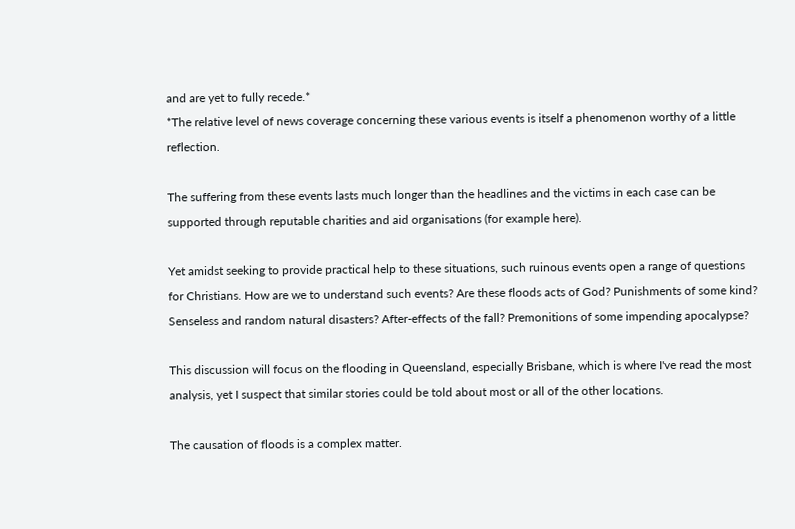and are yet to fully recede.*
*The relative level of news coverage concerning these various events is itself a phenomenon worthy of a little reflection.

The suffering from these events lasts much longer than the headlines and the victims in each case can be supported through reputable charities and aid organisations (for example here).

Yet amidst seeking to provide practical help to these situations, such ruinous events open a range of questions for Christians. How are we to understand such events? Are these floods acts of God? Punishments of some kind? Senseless and random natural disasters? After-effects of the fall? Premonitions of some impending apocalypse?

This discussion will focus on the flooding in Queensland, especially Brisbane, which is where I've read the most analysis, yet I suspect that similar stories could be told about most or all of the other locations.

The causation of floods is a complex matter.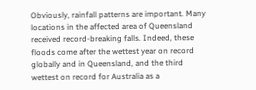Obviously, rainfall patterns are important. Many locations in the affected area of Queensland received record-breaking falls. Indeed, these floods come after the wettest year on record globally and in Queensland, and the third wettest on record for Australia as a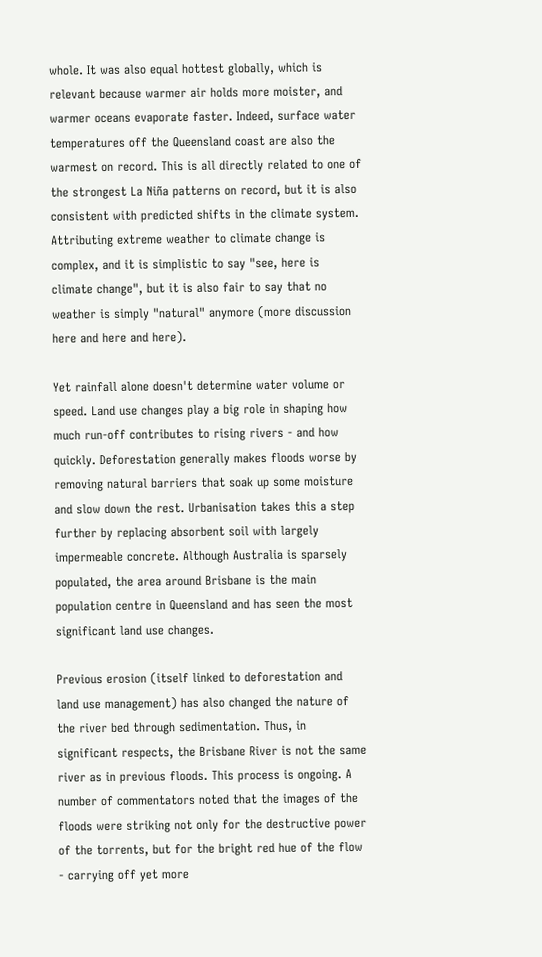whole. It was also equal hottest globally, which is relevant because warmer air holds more moister, and warmer oceans evaporate faster. Indeed, surface water temperatures off the Queensland coast are also the warmest on record. This is all directly related to one of the strongest La Niña patterns on record, but it is also consistent with predicted shifts in the climate system. Attributing extreme weather to climate change is complex, and it is simplistic to say "see, here is climate change", but it is also fair to say that no weather is simply "natural" anymore (more discussion here and here and here).

Yet rainfall alone doesn't determine water volume or speed. Land use changes play a big role in shaping how much run-off contributes to rising rivers - and how quickly. Deforestation generally makes floods worse by removing natural barriers that soak up some moisture and slow down the rest. Urbanisation takes this a step further by replacing absorbent soil with largely impermeable concrete. Although Australia is sparsely populated, the area around Brisbane is the main population centre in Queensland and has seen the most significant land use changes.

Previous erosion (itself linked to deforestation and land use management) has also changed the nature of the river bed through sedimentation. Thus, in significant respects, the Brisbane River is not the same river as in previous floods. This process is ongoing. A number of commentators noted that the images of the floods were striking not only for the destructive power of the torrents, but for the bright red hue of the flow - carrying off yet more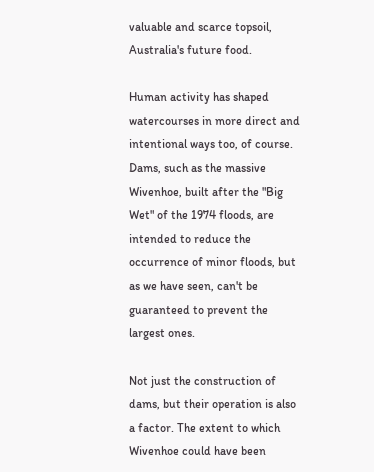valuable and scarce topsoil, Australia's future food.

Human activity has shaped watercourses in more direct and intentional ways too, of course. Dams, such as the massive Wivenhoe, built after the "Big Wet" of the 1974 floods, are intended to reduce the occurrence of minor floods, but as we have seen, can't be guaranteed to prevent the largest ones.

Not just the construction of dams, but their operation is also a factor. The extent to which Wivenhoe could have been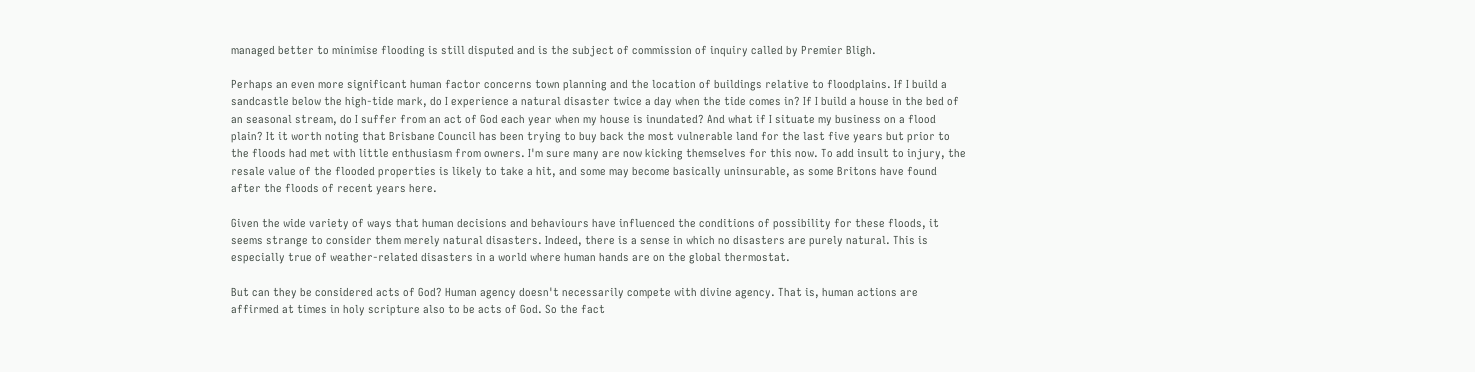managed better to minimise flooding is still disputed and is the subject of commission of inquiry called by Premier Bligh.

Perhaps an even more significant human factor concerns town planning and the location of buildings relative to floodplains. If I build a sandcastle below the high-tide mark, do I experience a natural disaster twice a day when the tide comes in? If I build a house in the bed of an seasonal stream, do I suffer from an act of God each year when my house is inundated? And what if I situate my business on a flood plain? It it worth noting that Brisbane Council has been trying to buy back the most vulnerable land for the last five years but prior to the floods had met with little enthusiasm from owners. I'm sure many are now kicking themselves for this now. To add insult to injury, the resale value of the flooded properties is likely to take a hit, and some may become basically uninsurable, as some Britons have found after the floods of recent years here.

Given the wide variety of ways that human decisions and behaviours have influenced the conditions of possibility for these floods, it seems strange to consider them merely natural disasters. Indeed, there is a sense in which no disasters are purely natural. This is especially true of weather-related disasters in a world where human hands are on the global thermostat.

But can they be considered acts of God? Human agency doesn't necessarily compete with divine agency. That is, human actions are affirmed at times in holy scripture also to be acts of God. So the fact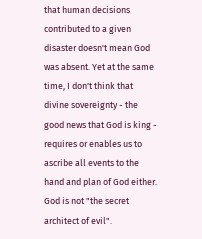that human decisions contributed to a given disaster doesn't mean God was absent. Yet at the same time, I don't think that divine sovereignty - the good news that God is king - requires or enables us to ascribe all events to the hand and plan of God either. God is not "the secret architect of evil".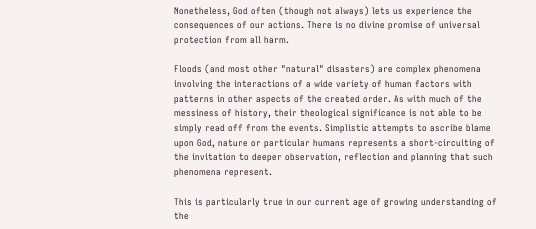Nonetheless, God often (though not always) lets us experience the consequences of our actions. There is no divine promise of universal protection from all harm.

Floods (and most other "natural" disasters) are complex phenomena involving the interactions of a wide variety of human factors with patterns in other aspects of the created order. As with much of the messiness of history, their theological significance is not able to be simply read off from the events. Simplistic attempts to ascribe blame upon God, nature or particular humans represents a short-circuiting of the invitation to deeper observation, reflection and planning that such phenomena represent.

This is particularly true in our current age of growing understanding of the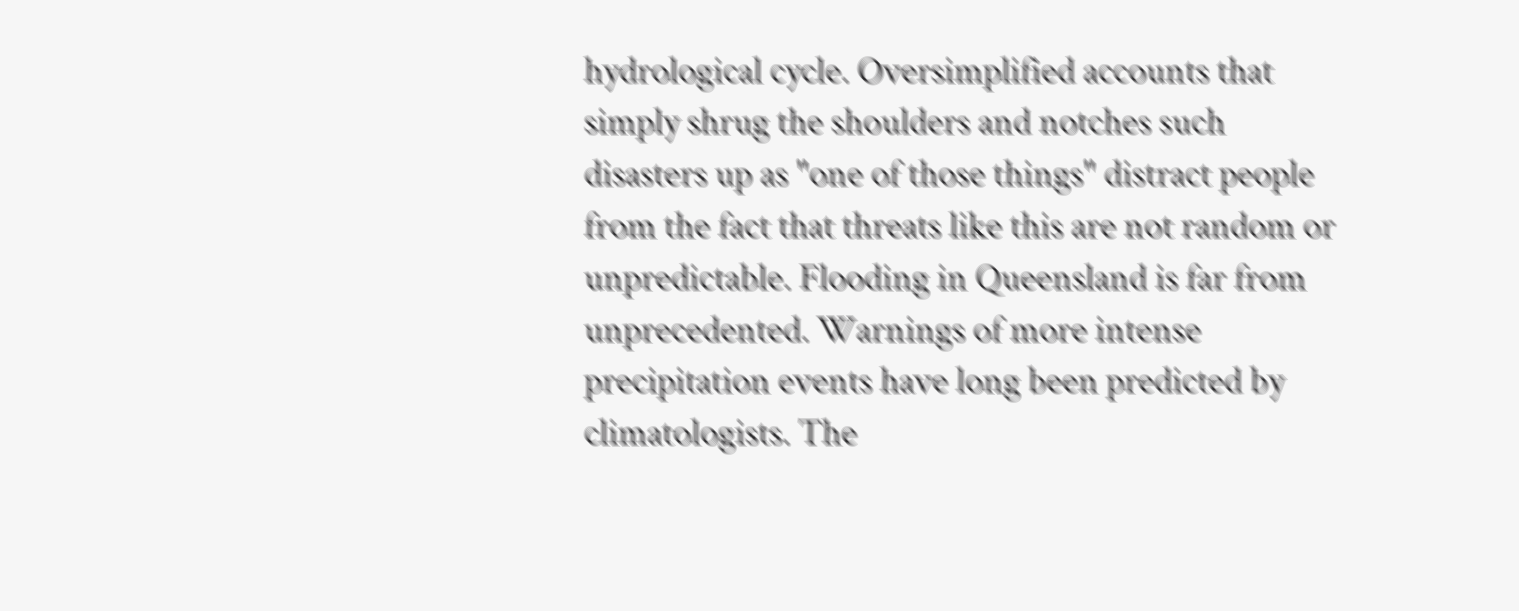hydrological cycle. Oversimplified accounts that simply shrug the shoulders and notches such disasters up as "one of those things" distract people from the fact that threats like this are not random or unpredictable. Flooding in Queensland is far from unprecedented. Warnings of more intense precipitation events have long been predicted by climatologists. The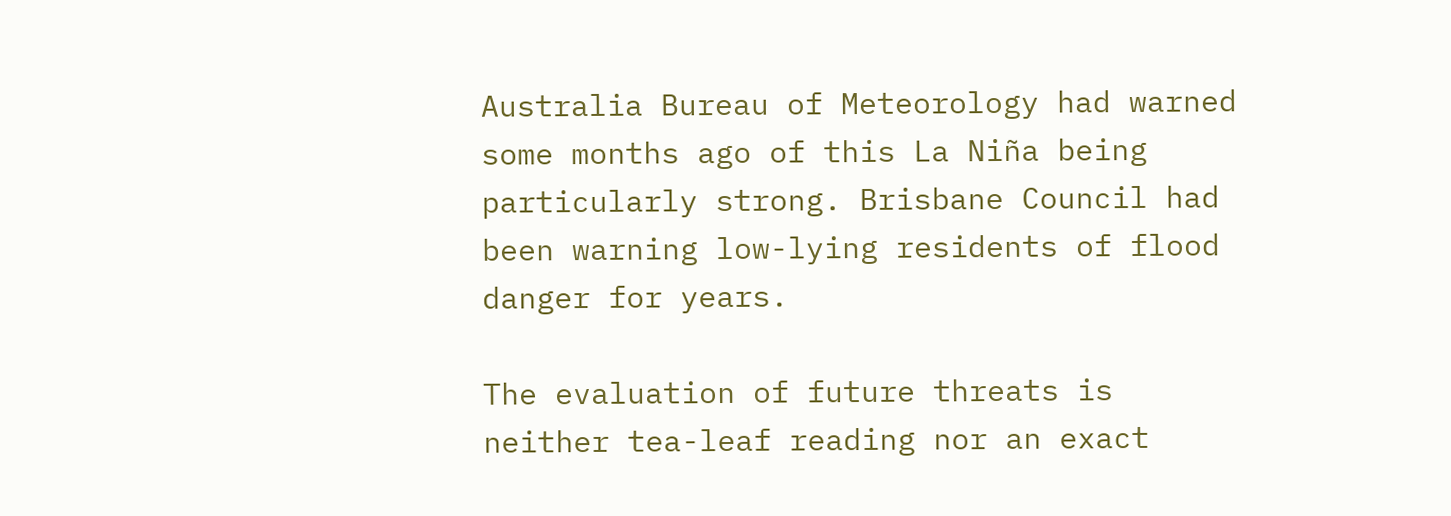Australia Bureau of Meteorology had warned some months ago of this La Niña being particularly strong. Brisbane Council had been warning low-lying residents of flood danger for years.

The evaluation of future threats is neither tea-leaf reading nor an exact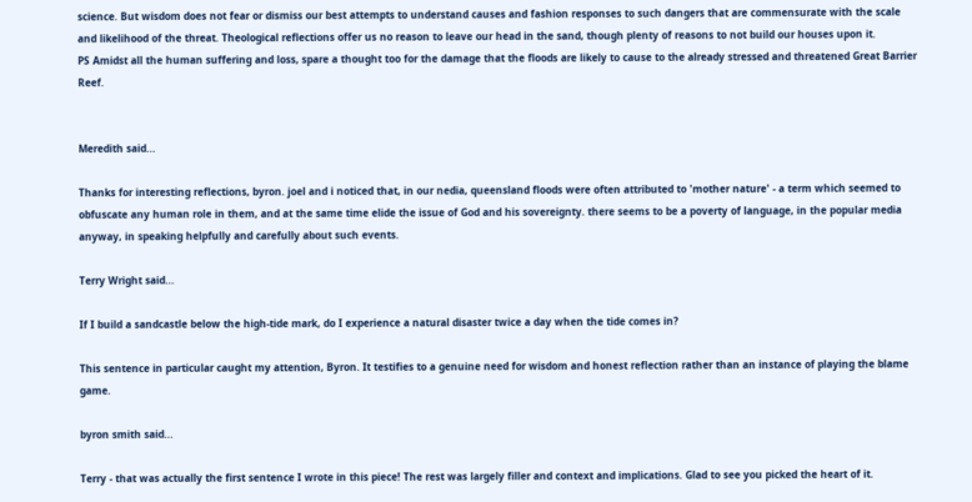science. But wisdom does not fear or dismiss our best attempts to understand causes and fashion responses to such dangers that are commensurate with the scale and likelihood of the threat. Theological reflections offer us no reason to leave our head in the sand, though plenty of reasons to not build our houses upon it.
PS Amidst all the human suffering and loss, spare a thought too for the damage that the floods are likely to cause to the already stressed and threatened Great Barrier Reef.


Meredith said...

Thanks for interesting reflections, byron. joel and i noticed that, in our nedia, queensland floods were often attributed to 'mother nature' - a term which seemed to obfuscate any human role in them, and at the same time elide the issue of God and his sovereignty. there seems to be a poverty of language, in the popular media anyway, in speaking helpfully and carefully about such events.

Terry Wright said...

If I build a sandcastle below the high-tide mark, do I experience a natural disaster twice a day when the tide comes in?

This sentence in particular caught my attention, Byron. It testifies to a genuine need for wisdom and honest reflection rather than an instance of playing the blame game.

byron smith said...

Terry - that was actually the first sentence I wrote in this piece! The rest was largely filler and context and implications. Glad to see you picked the heart of it.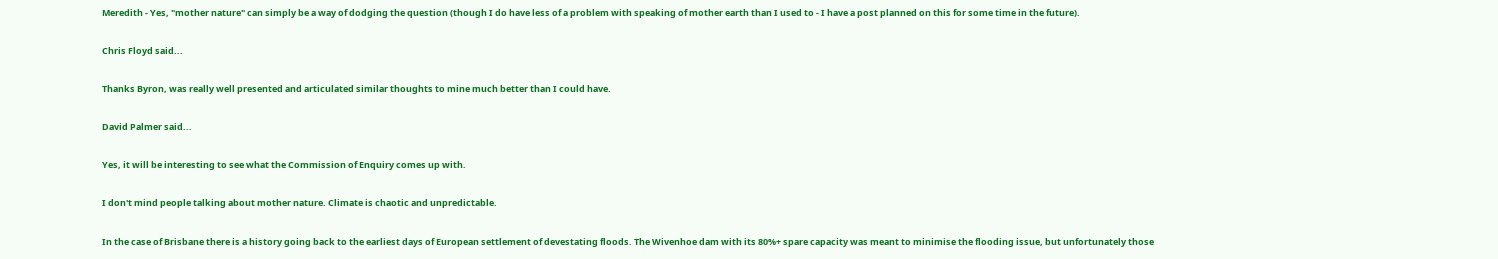Meredith - Yes, "mother nature" can simply be a way of dodging the question (though I do have less of a problem with speaking of mother earth than I used to - I have a post planned on this for some time in the future).

Chris Floyd said...

Thanks Byron, was really well presented and articulated similar thoughts to mine much better than I could have.

David Palmer said...

Yes, it will be interesting to see what the Commission of Enquiry comes up with.

I don't mind people talking about mother nature. Climate is chaotic and unpredictable.

In the case of Brisbane there is a history going back to the earliest days of European settlement of devestating floods. The Wivenhoe dam with its 80%+ spare capacity was meant to minimise the flooding issue, but unfortunately those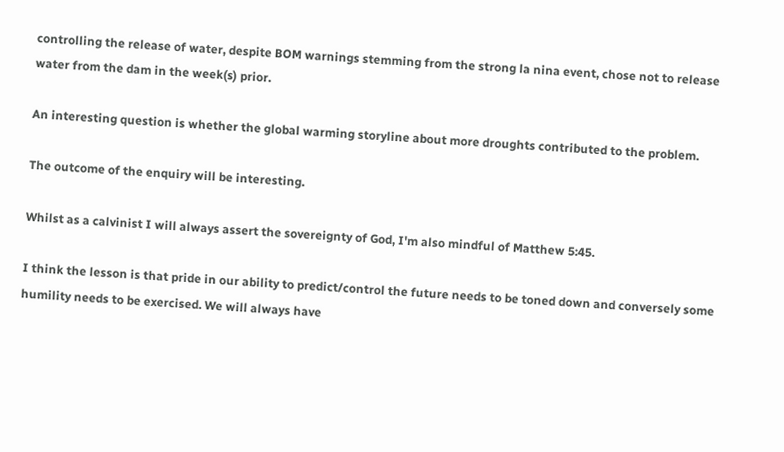controlling the release of water, despite BOM warnings stemming from the strong la nina event, chose not to release water from the dam in the week(s) prior.

An interesting question is whether the global warming storyline about more droughts contributed to the problem.

The outcome of the enquiry will be interesting.

Whilst as a calvinist I will always assert the sovereignty of God, I'm also mindful of Matthew 5:45.

I think the lesson is that pride in our ability to predict/control the future needs to be toned down and conversely some humility needs to be exercised. We will always have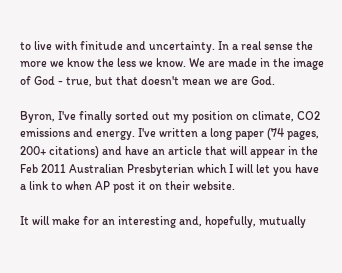to live with finitude and uncertainty. In a real sense the more we know the less we know. We are made in the image of God - true, but that doesn't mean we are God.

Byron, I've finally sorted out my position on climate, CO2 emissions and energy. I've written a long paper (74 pages, 200+ citations) and have an article that will appear in the Feb 2011 Australian Presbyterian which I will let you have a link to when AP post it on their website.

It will make for an interesting and, hopefully, mutually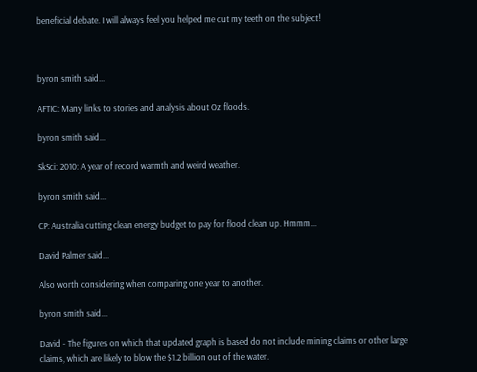beneficial debate. I will always feel you helped me cut my teeth on the subject!



byron smith said...

AFTIC: Many links to stories and analysis about Oz floods.

byron smith said...

SkSci: 2010: A year of record warmth and weird weather.

byron smith said...

CP: Australia cutting clean energy budget to pay for flood clean up. Hmmm...

David Palmer said...

Also worth considering when comparing one year to another.

byron smith said...

David - The figures on which that updated graph is based do not include mining claims or other large claims, which are likely to blow the $1.2 billion out of the water.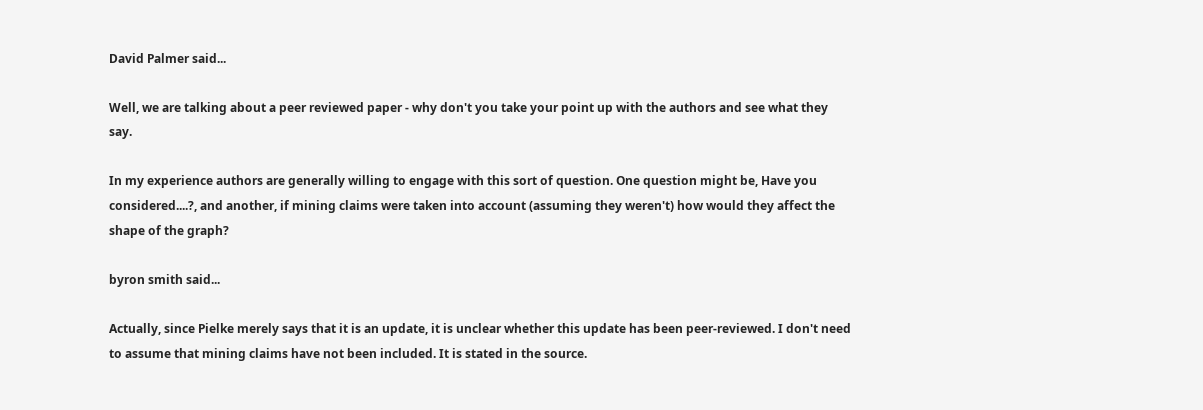David Palmer said...

Well, we are talking about a peer reviewed paper - why don't you take your point up with the authors and see what they say.

In my experience authors are generally willing to engage with this sort of question. One question might be, Have you considered....?, and another, if mining claims were taken into account (assuming they weren't) how would they affect the shape of the graph?

byron smith said...

Actually, since Pielke merely says that it is an update, it is unclear whether this update has been peer-reviewed. I don't need to assume that mining claims have not been included. It is stated in the source.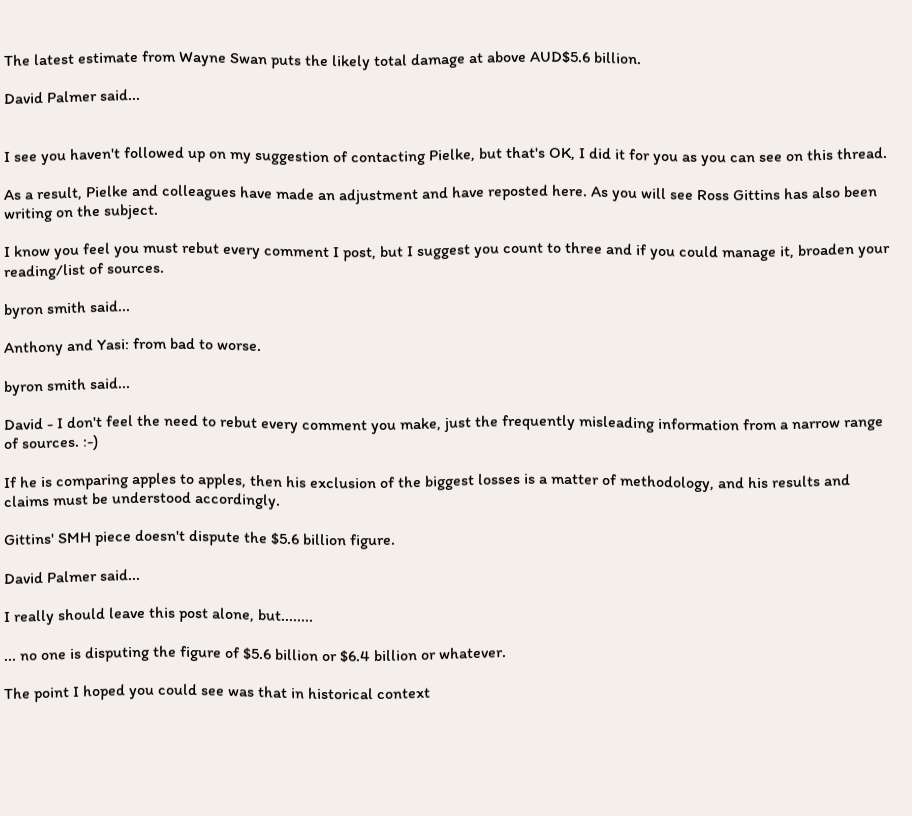The latest estimate from Wayne Swan puts the likely total damage at above AUD$5.6 billion.

David Palmer said...


I see you haven't followed up on my suggestion of contacting Pielke, but that's OK, I did it for you as you can see on this thread.

As a result, Pielke and colleagues have made an adjustment and have reposted here. As you will see Ross Gittins has also been writing on the subject.

I know you feel you must rebut every comment I post, but I suggest you count to three and if you could manage it, broaden your reading/list of sources.

byron smith said...

Anthony and Yasi: from bad to worse.

byron smith said...

David - I don't feel the need to rebut every comment you make, just the frequently misleading information from a narrow range of sources. :-)

If he is comparing apples to apples, then his exclusion of the biggest losses is a matter of methodology, and his results and claims must be understood accordingly.

Gittins' SMH piece doesn't dispute the $5.6 billion figure.

David Palmer said...

I really should leave this post alone, but........

... no one is disputing the figure of $5.6 billion or $6.4 billion or whatever.

The point I hoped you could see was that in historical context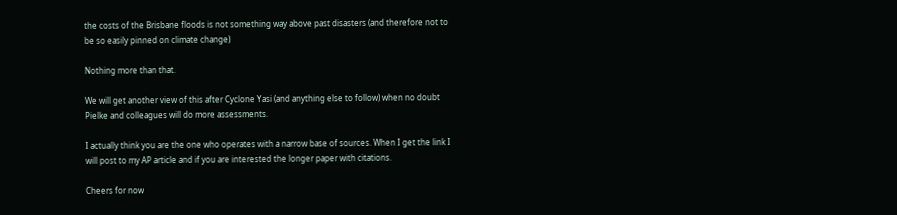the costs of the Brisbane floods is not something way above past disasters (and therefore not to be so easily pinned on climate change)

Nothing more than that.

We will get another view of this after Cyclone Yasi (and anything else to follow) when no doubt Pielke and colleagues will do more assessments.

I actually think you are the one who operates with a narrow base of sources. When I get the link I will post to my AP article and if you are interested the longer paper with citations.

Cheers for now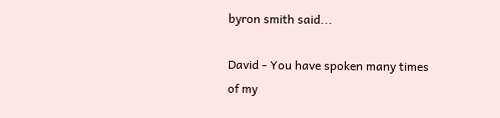byron smith said...

David - You have spoken many times of my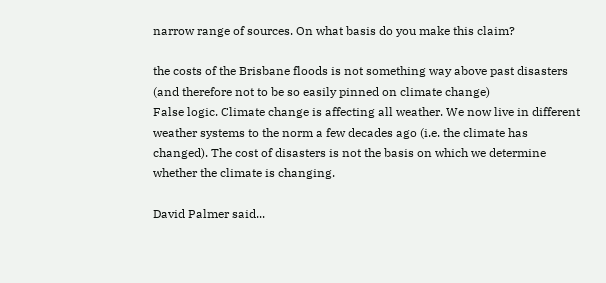narrow range of sources. On what basis do you make this claim?

the costs of the Brisbane floods is not something way above past disasters (and therefore not to be so easily pinned on climate change)
False logic. Climate change is affecting all weather. We now live in different weather systems to the norm a few decades ago (i.e. the climate has changed). The cost of disasters is not the basis on which we determine whether the climate is changing.

David Palmer said...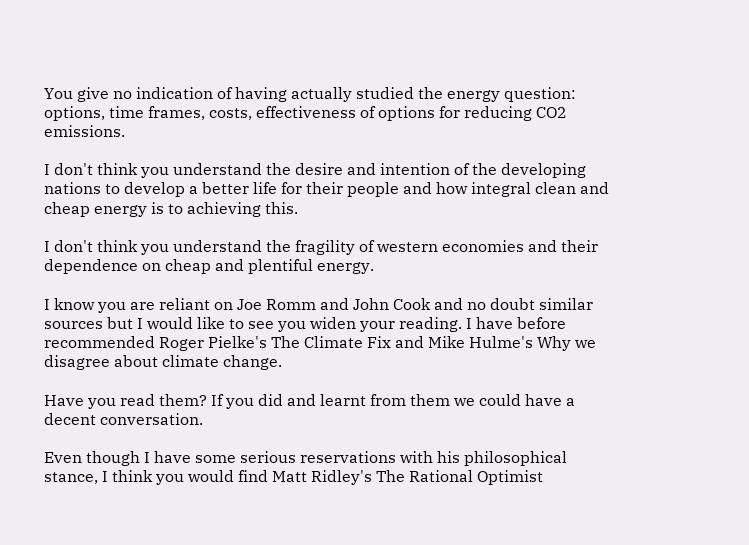You give no indication of having actually studied the energy question: options, time frames, costs, effectiveness of options for reducing CO2 emissions.

I don't think you understand the desire and intention of the developing nations to develop a better life for their people and how integral clean and cheap energy is to achieving this.

I don't think you understand the fragility of western economies and their dependence on cheap and plentiful energy.

I know you are reliant on Joe Romm and John Cook and no doubt similar sources but I would like to see you widen your reading. I have before recommended Roger Pielke's The Climate Fix and Mike Hulme's Why we disagree about climate change.

Have you read them? If you did and learnt from them we could have a decent conversation.

Even though I have some serious reservations with his philosophical stance, I think you would find Matt Ridley's The Rational Optimist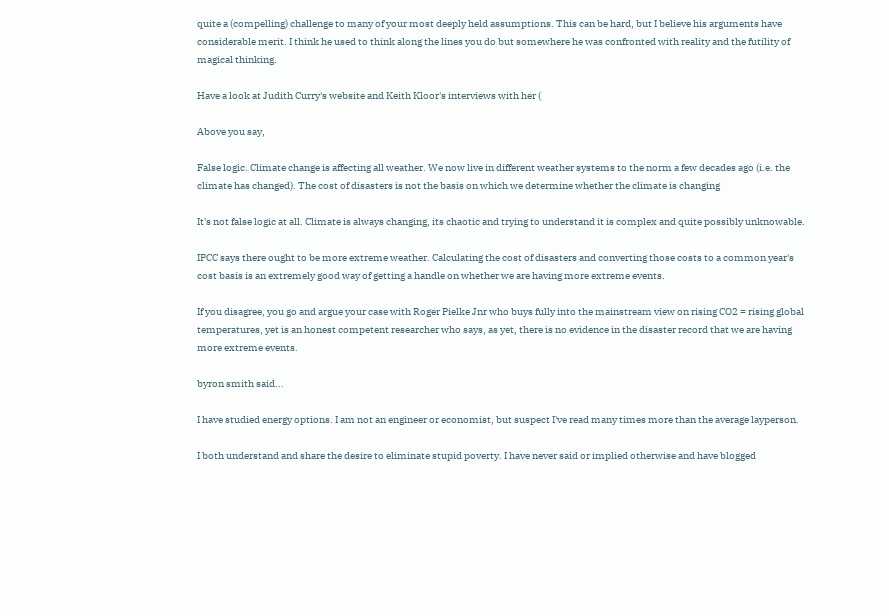quite a (compelling) challenge to many of your most deeply held assumptions. This can be hard, but I believe his arguments have considerable merit. I think he used to think along the lines you do but somewhere he was confronted with reality and the futility of magical thinking.

Have a look at Judith Curry's website and Keith Kloor's interviews with her (

Above you say,

False logic. Climate change is affecting all weather. We now live in different weather systems to the norm a few decades ago (i.e. the climate has changed). The cost of disasters is not the basis on which we determine whether the climate is changing

It's not false logic at all. Climate is always changing, its chaotic and trying to understand it is complex and quite possibly unknowable.

IPCC says there ought to be more extreme weather. Calculating the cost of disasters and converting those costs to a common year's cost basis is an extremely good way of getting a handle on whether we are having more extreme events.

If you disagree, you go and argue your case with Roger Pielke Jnr who buys fully into the mainstream view on rising CO2 = rising global temperatures, yet is an honest competent researcher who says, as yet, there is no evidence in the disaster record that we are having more extreme events.

byron smith said...

I have studied energy options. I am not an engineer or economist, but suspect I've read many times more than the average layperson.

I both understand and share the desire to eliminate stupid poverty. I have never said or implied otherwise and have blogged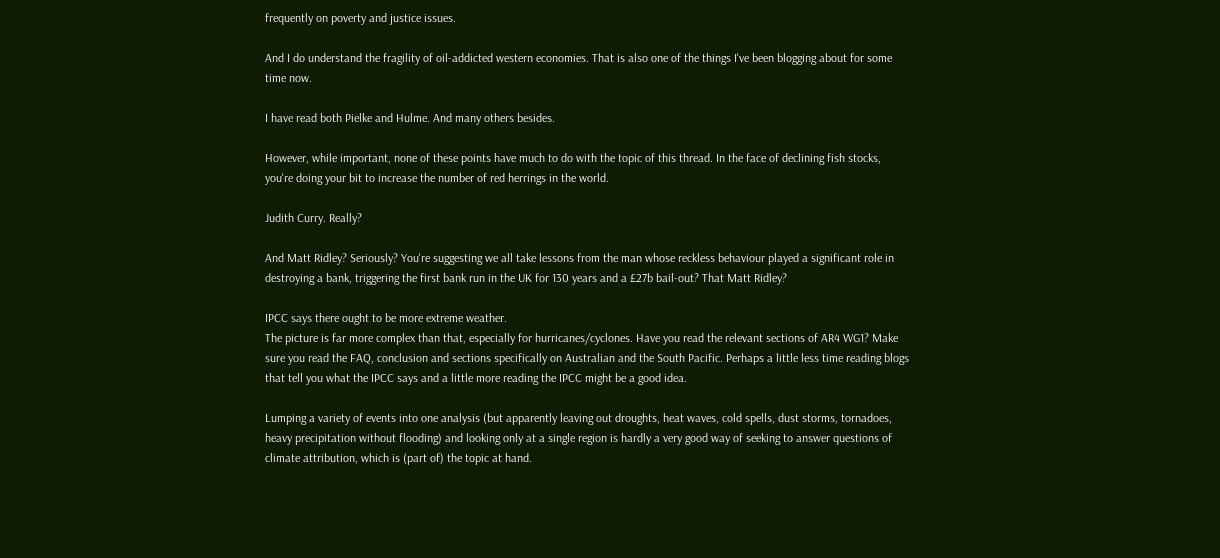frequently on poverty and justice issues.

And I do understand the fragility of oil-addicted western economies. That is also one of the things I've been blogging about for some time now.

I have read both Pielke and Hulme. And many others besides.

However, while important, none of these points have much to do with the topic of this thread. In the face of declining fish stocks, you're doing your bit to increase the number of red herrings in the world.

Judith Curry. Really?

And Matt Ridley? Seriously? You're suggesting we all take lessons from the man whose reckless behaviour played a significant role in destroying a bank, triggering the first bank run in the UK for 130 years and a £27b bail-out? That Matt Ridley?

IPCC says there ought to be more extreme weather.
The picture is far more complex than that, especially for hurricanes/cyclones. Have you read the relevant sections of AR4 WG1? Make sure you read the FAQ, conclusion and sections specifically on Australian and the South Pacific. Perhaps a little less time reading blogs that tell you what the IPCC says and a little more reading the IPCC might be a good idea.

Lumping a variety of events into one analysis (but apparently leaving out droughts, heat waves, cold spells, dust storms, tornadoes, heavy precipitation without flooding) and looking only at a single region is hardly a very good way of seeking to answer questions of climate attribution, which is (part of) the topic at hand.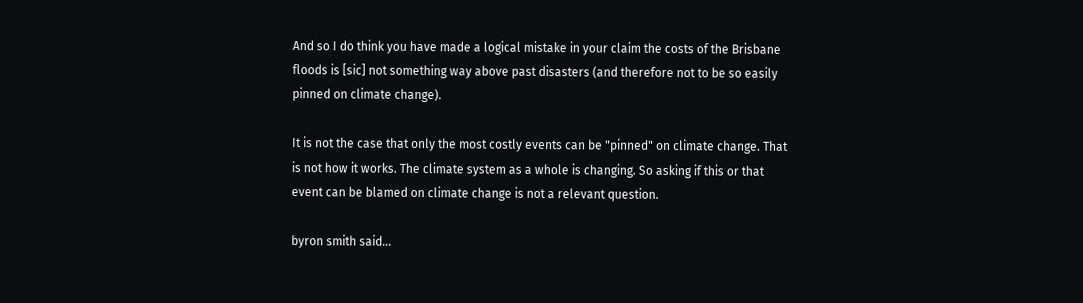And so I do think you have made a logical mistake in your claim the costs of the Brisbane floods is [sic] not something way above past disasters (and therefore not to be so easily pinned on climate change).

It is not the case that only the most costly events can be "pinned" on climate change. That is not how it works. The climate system as a whole is changing. So asking if this or that event can be blamed on climate change is not a relevant question.

byron smith said...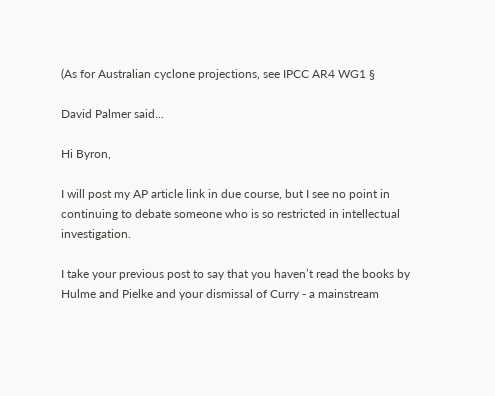(As for Australian cyclone projections, see IPCC AR4 WG1 §

David Palmer said...

Hi Byron,

I will post my AP article link in due course, but I see no point in continuing to debate someone who is so restricted in intellectual investigation.

I take your previous post to say that you haven’t read the books by Hulme and Pielke and your dismissal of Curry - a mainstream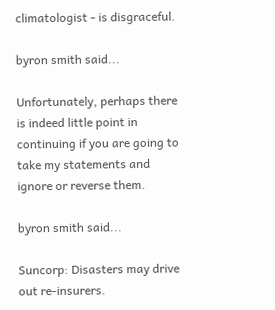climatologist - is disgraceful.

byron smith said...

Unfortunately, perhaps there is indeed little point in continuing if you are going to take my statements and ignore or reverse them.

byron smith said...

Suncorp: Disasters may drive out re-insurers.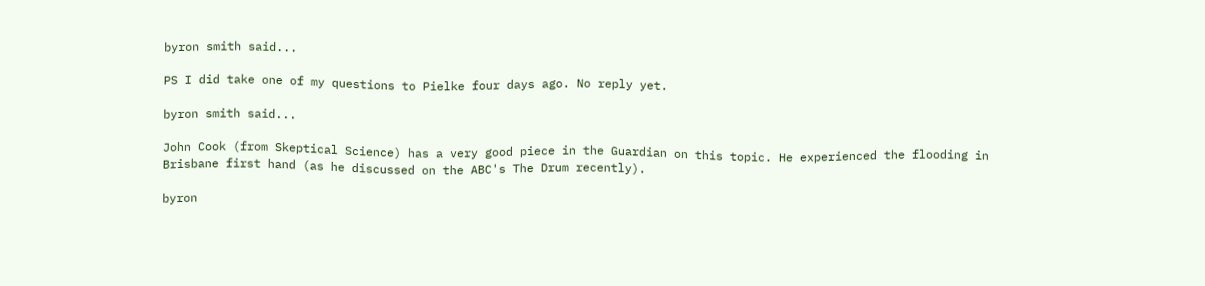byron smith said...

PS I did take one of my questions to Pielke four days ago. No reply yet.

byron smith said...

John Cook (from Skeptical Science) has a very good piece in the Guardian on this topic. He experienced the flooding in Brisbane first hand (as he discussed on the ABC's The Drum recently).

byron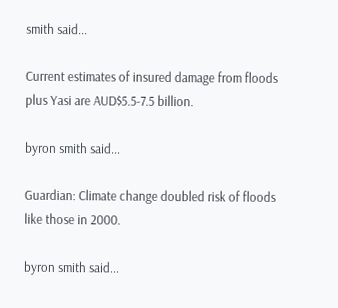smith said...

Current estimates of insured damage from floods plus Yasi are AUD$5.5-7.5 billion.

byron smith said...

Guardian: Climate change doubled risk of floods like those in 2000.

byron smith said...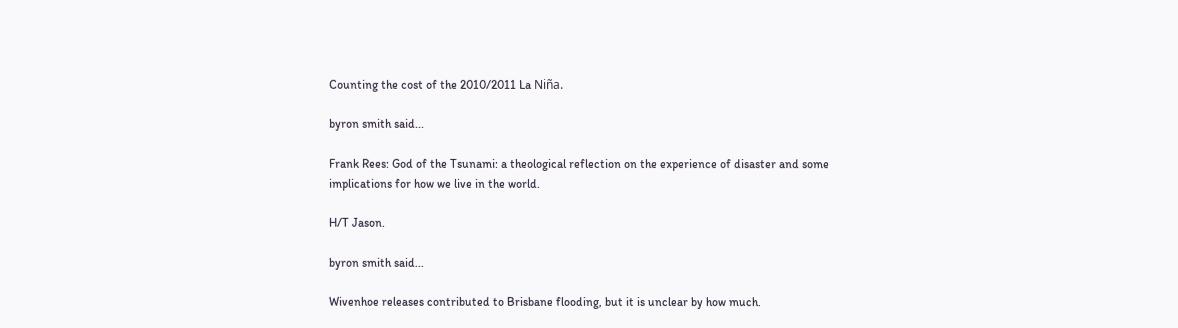Counting the cost of the 2010/2011 La Niña.

byron smith said...

Frank Rees: God of the Tsunami: a theological reflection on the experience of disaster and some implications for how we live in the world.

H/T Jason.

byron smith said...

Wivenhoe releases contributed to Brisbane flooding, but it is unclear by how much.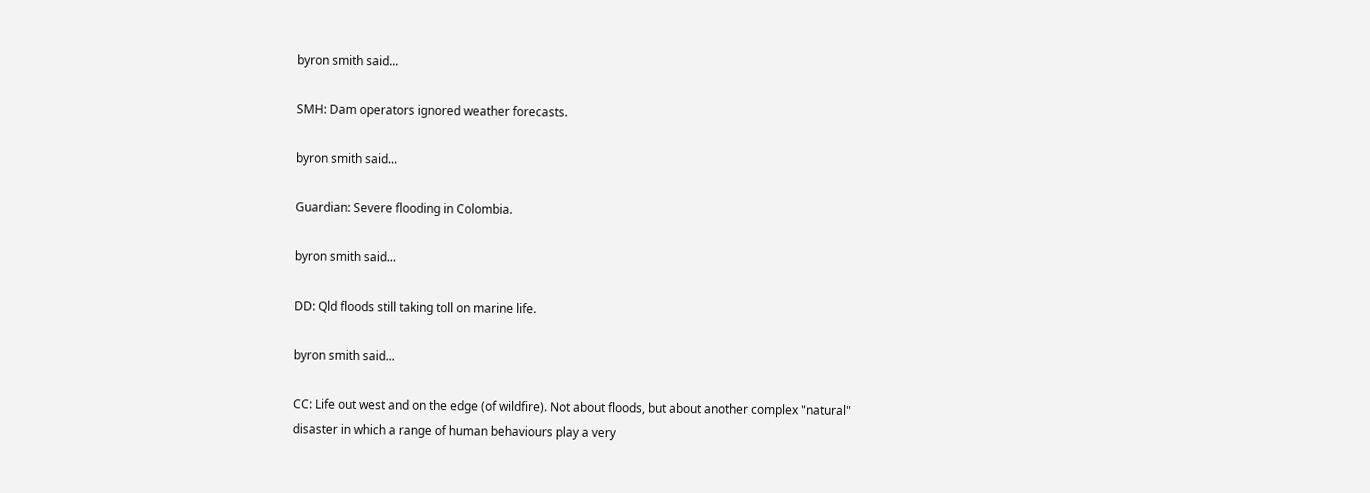byron smith said...

SMH: Dam operators ignored weather forecasts.

byron smith said...

Guardian: Severe flooding in Colombia.

byron smith said...

DD: Qld floods still taking toll on marine life.

byron smith said...

CC: Life out west and on the edge (of wildfire). Not about floods, but about another complex "natural" disaster in which a range of human behaviours play a very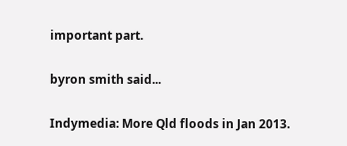important part.

byron smith said...

Indymedia: More Qld floods in Jan 2013.